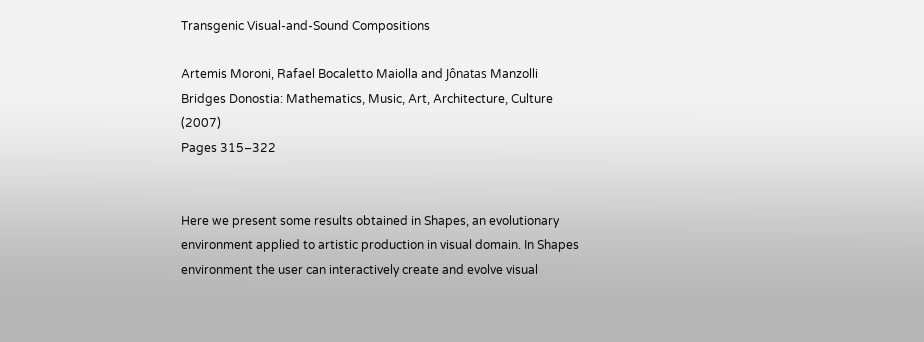Transgenic Visual-and-Sound Compositions

Artemis Moroni, Rafael Bocaletto Maiolla and Jônatas Manzolli
Bridges Donostia: Mathematics, Music, Art, Architecture, Culture (2007)
Pages 315–322


Here we present some results obtained in Shapes, an evolutionary environment applied to artistic production in visual domain. In Shapes environment the user can interactively create and evolve visual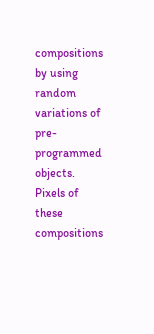compositions by using random variations of pre-programmed objects. Pixels of these compositions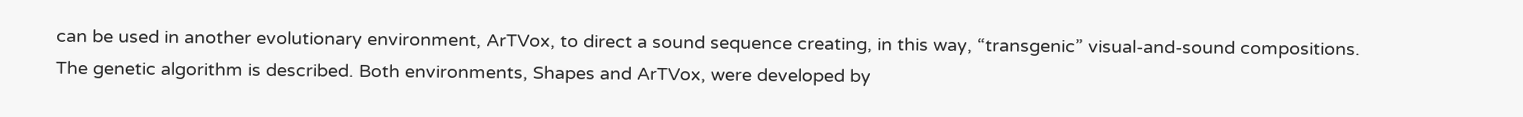can be used in another evolutionary environment, ArTVox, to direct a sound sequence creating, in this way, “transgenic” visual-and-sound compositions. The genetic algorithm is described. Both environments, Shapes and ArTVox, were developed by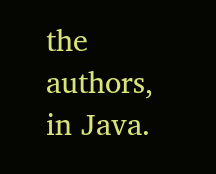the authors, in Java.